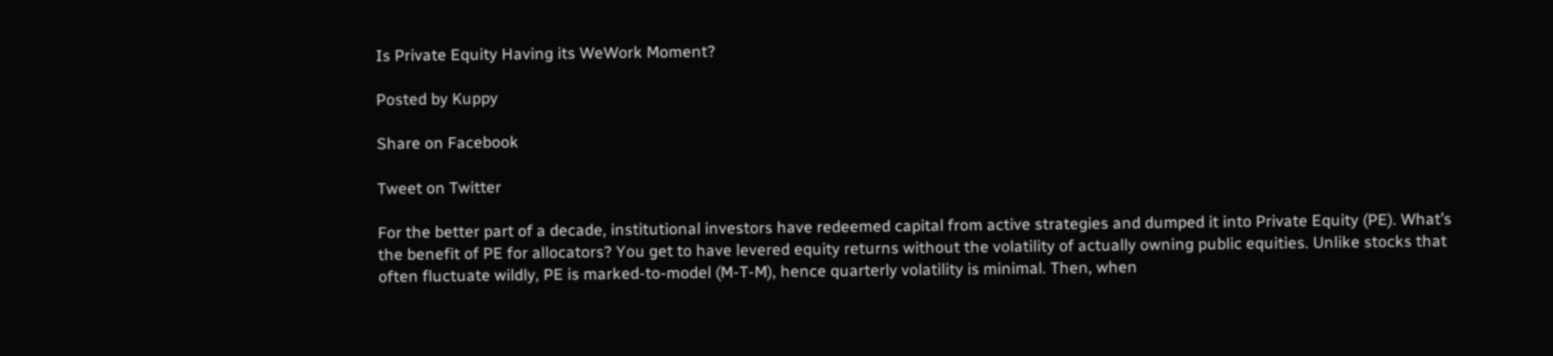Is Private Equity Having its WeWork Moment?

Posted by Kuppy

Share on Facebook

Tweet on Twitter

For the better part of a decade, institutional investors have redeemed capital from active strategies and dumped it into Private Equity (PE). What’s the benefit of PE for allocators? You get to have levered equity returns without the volatility of actually owning public equities. Unlike stocks that often fluctuate wildly, PE is marked-to-model (M-T-M), hence quarterly volatility is minimal. Then, when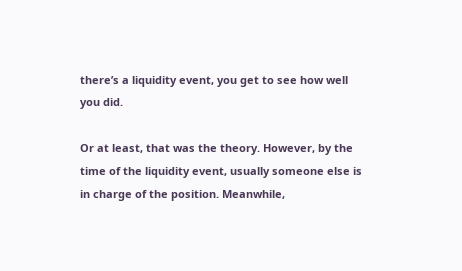there’s a liquidity event, you get to see how well you did.

Or at least, that was the theory. However, by the time of the liquidity event, usually someone else is in charge of the position. Meanwhile,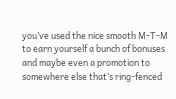you’ve used the nice smooth M-T-M to earn yourself a bunch of bonuses and maybe even a promotion to somewhere else that’s ring-fenced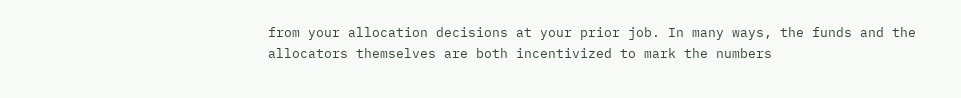from your allocation decisions at your prior job. In many ways, the funds and the allocators themselves are both incentivized to mark the numbers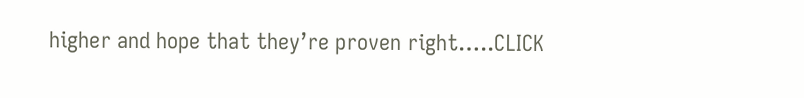higher and hope that they’re proven right…..CLICK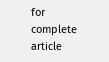for complete article